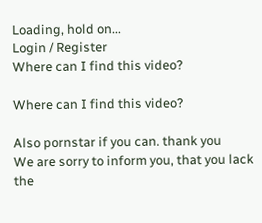Loading, hold on...
Login / Register
Where can I find this video?

Where can I find this video?

Also pornstar if you can. thank you
We are sorry to inform you, that you lack the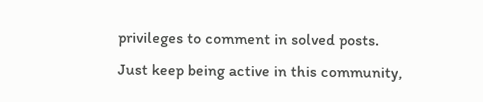privileges to comment in solved posts.
Just keep being active in this community,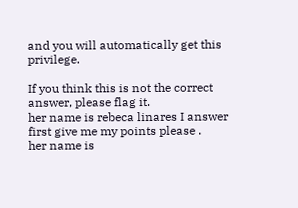and you will automatically get this privilege.

If you think this is not the correct answer, please flag it.
her name is rebeca linares I answer first give me my points please .
her name is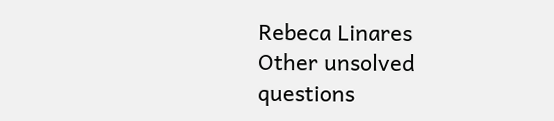Rebeca Linares
Other unsolved questions